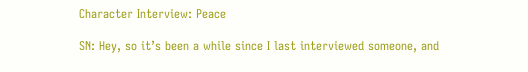Character Interview: Peace

SN: Hey, so it’s been a while since I last interviewed someone, and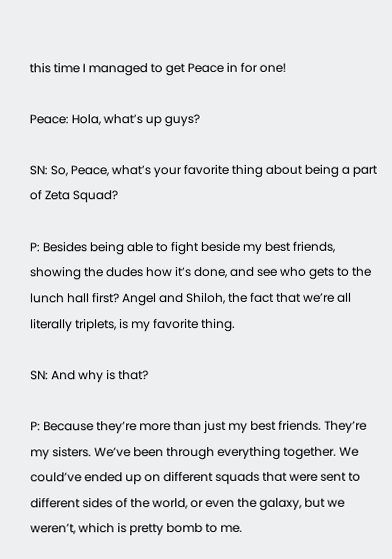this time I managed to get Peace in for one!

Peace: Hola, what’s up guys?

SN: So, Peace, what’s your favorite thing about being a part of Zeta Squad?

P: Besides being able to fight beside my best friends, showing the dudes how it’s done, and see who gets to the lunch hall first? Angel and Shiloh, the fact that we’re all literally triplets, is my favorite thing.

SN: And why is that?

P: Because they’re more than just my best friends. They’re my sisters. We’ve been through everything together. We could’ve ended up on different squads that were sent to different sides of the world, or even the galaxy, but we weren’t, which is pretty bomb to me.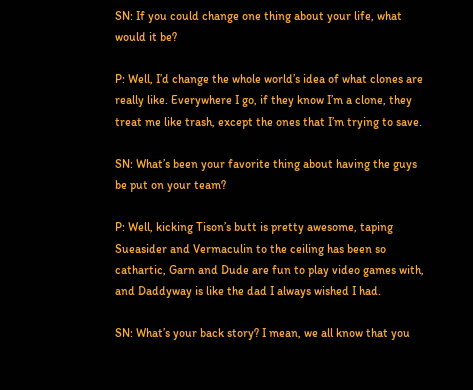SN: If you could change one thing about your life, what would it be?

P: Well, I’d change the whole world’s idea of what clones are really like. Everywhere I go, if they know I’m a clone, they treat me like trash, except the ones that I’m trying to save.

SN: What’s been your favorite thing about having the guys be put on your team?

P: Well, kicking Tison’s butt is pretty awesome, taping Sueasider and Vermaculin to the ceiling has been so cathartic, Garn and Dude are fun to play video games with, and Daddyway is like the dad I always wished I had.

SN: What’s your back story? I mean, we all know that you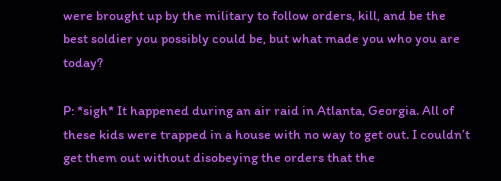were brought up by the military to follow orders, kill, and be the best soldier you possibly could be, but what made you who you are today?

P: *sigh* It happened during an air raid in Atlanta, Georgia. All of these kids were trapped in a house with no way to get out. I couldn’t get them out without disobeying the orders that the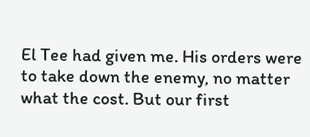El Tee had given me. His orders were to take down the enemy, no matter what the cost. But our first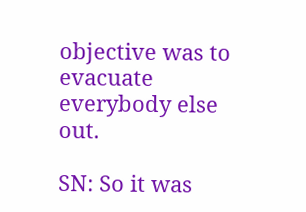objective was to evacuate everybody else out.

SN: So it was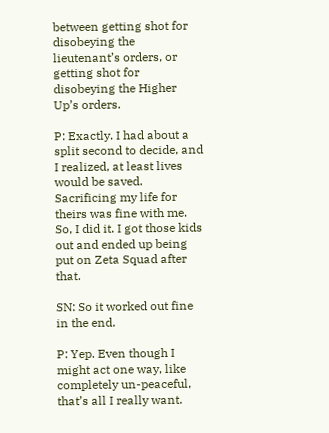between getting shot for disobeying the lieutenant’s orders, or getting shot for disobeying the Higher Up’s orders.

P: Exactly. I had about a split second to decide, and I realized, at least lives would be saved. Sacrificing my life for theirs was fine with me. So, I did it. I got those kids out and ended up being put on Zeta Squad after that.

SN: So it worked out fine in the end.

P: Yep. Even though I might act one way, like completely un-peaceful, that’s all I really want.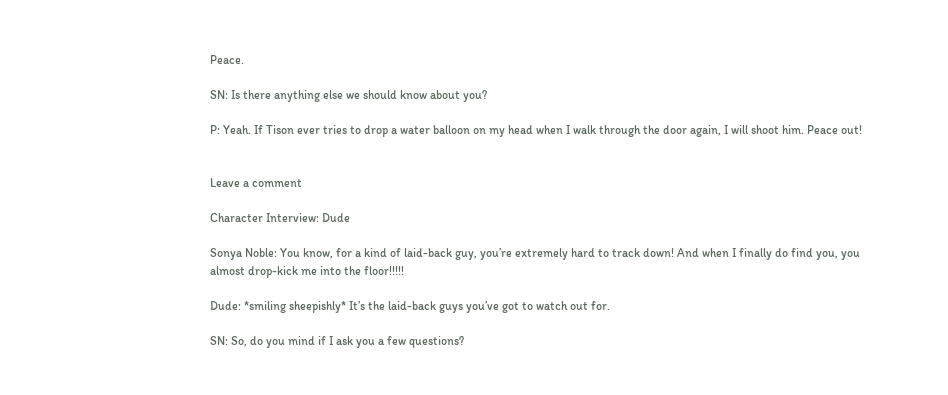Peace.

SN: Is there anything else we should know about you?

P: Yeah. If Tison ever tries to drop a water balloon on my head when I walk through the door again, I will shoot him. Peace out!


Leave a comment

Character Interview: Dude

Sonya Noble: You know, for a kind of laid-back guy, you’re extremely hard to track down! And when I finally do find you, you almost drop-kick me into the floor!!!!!

Dude: *smiling sheepishly* It’s the laid-back guys you’ve got to watch out for.

SN: So, do you mind if I ask you a few questions?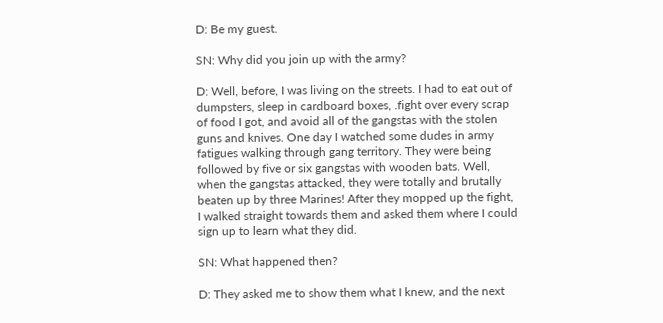D: Be my guest.

SN: Why did you join up with the army?

D: Well, before, I was living on the streets. I had to eat out of dumpsters, sleep in cardboard boxes, .fight over every scrap of food I got, and avoid all of the gangstas with the stolen guns and knives. One day I watched some dudes in army fatigues walking through gang territory. They were being followed by five or six gangstas with wooden bats. Well, when the gangstas attacked, they were totally and brutally beaten up by three Marines! After they mopped up the fight, I walked straight towards them and asked them where I could sign up to learn what they did.

SN: What happened then?

D: They asked me to show them what I knew, and the next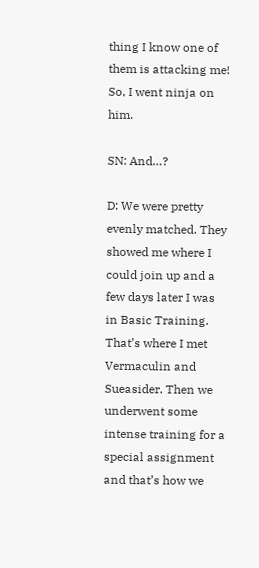thing I know one of them is attacking me! So, I went ninja on him.

SN: And…?

D: We were pretty evenly matched. They showed me where I could join up and a few days later I was in Basic Training. That’s where I met Vermaculin and Sueasider. Then we underwent some intense training for a special assignment and that’s how we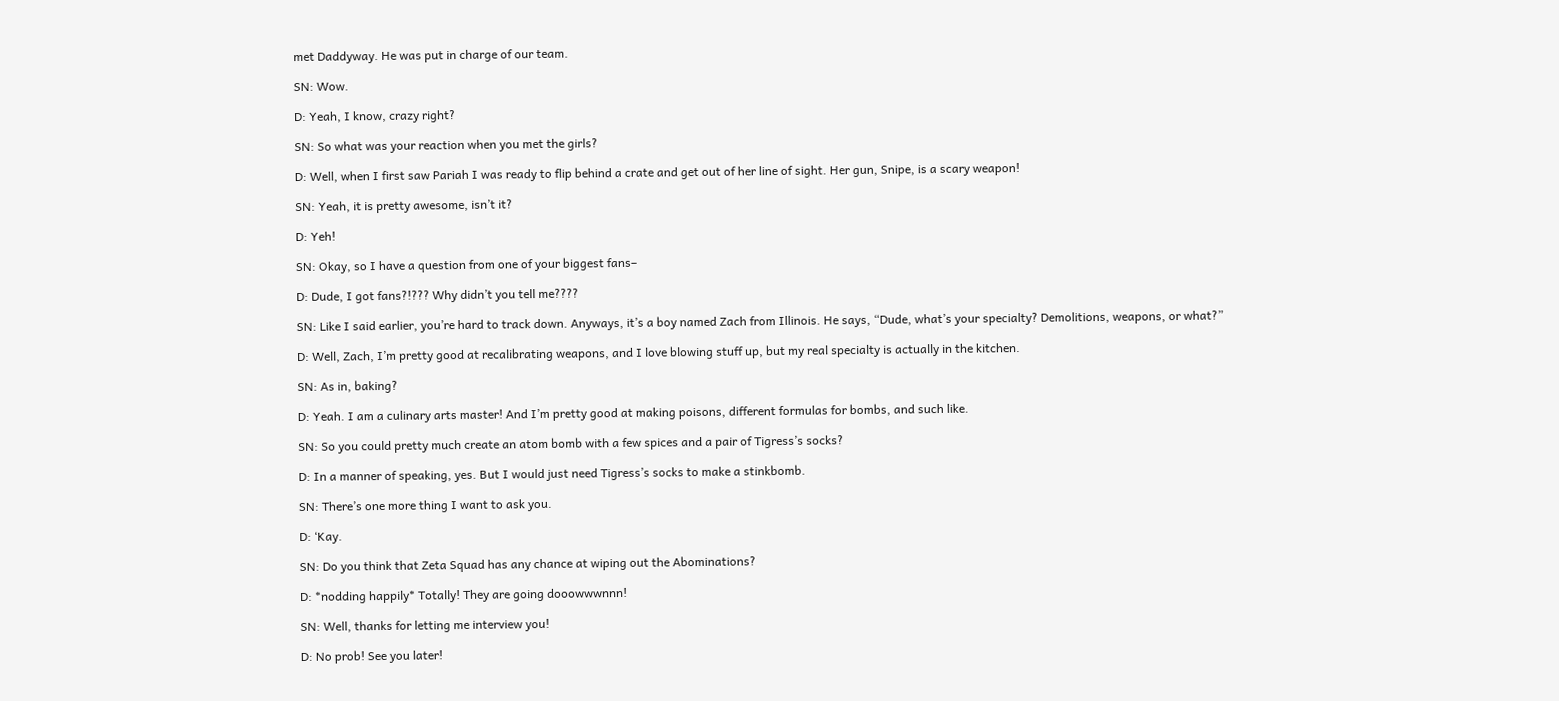met Daddyway. He was put in charge of our team.

SN: Wow.

D: Yeah, I know, crazy right?

SN: So what was your reaction when you met the girls?

D: Well, when I first saw Pariah I was ready to flip behind a crate and get out of her line of sight. Her gun, Snipe, is a scary weapon!

SN: Yeah, it is pretty awesome, isn’t it?

D: Yeh!

SN: Okay, so I have a question from one of your biggest fans–

D: Dude, I got fans?!??? Why didn’t you tell me????

SN: Like I said earlier, you’re hard to track down. Anyways, it’s a boy named Zach from Illinois. He says, “Dude, what’s your specialty? Demolitions, weapons, or what?”

D: Well, Zach, I’m pretty good at recalibrating weapons, and I love blowing stuff up, but my real specialty is actually in the kitchen.

SN: As in, baking?

D: Yeah. I am a culinary arts master! And I’m pretty good at making poisons, different formulas for bombs, and such like.

SN: So you could pretty much create an atom bomb with a few spices and a pair of Tigress’s socks?

D: In a manner of speaking, yes. But I would just need Tigress’s socks to make a stinkbomb.

SN: There’s one more thing I want to ask you.

D: ‘Kay.

SN: Do you think that Zeta Squad has any chance at wiping out the Abominations?

D: *nodding happily* Totally! They are going dooowwwnnn!

SN: Well, thanks for letting me interview you!

D: No prob! See you later!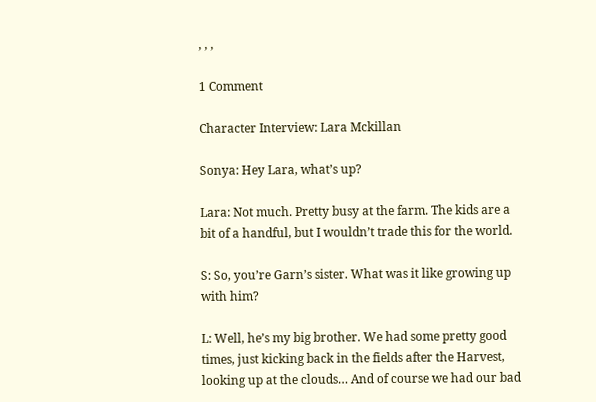, , ,

1 Comment

Character Interview: Lara Mckillan

Sonya: Hey Lara, what’s up?

Lara: Not much. Pretty busy at the farm. The kids are a bit of a handful, but I wouldn’t trade this for the world.

S: So, you’re Garn’s sister. What was it like growing up with him?

L: Well, he’s my big brother. We had some pretty good times, just kicking back in the fields after the Harvest, looking up at the clouds… And of course we had our bad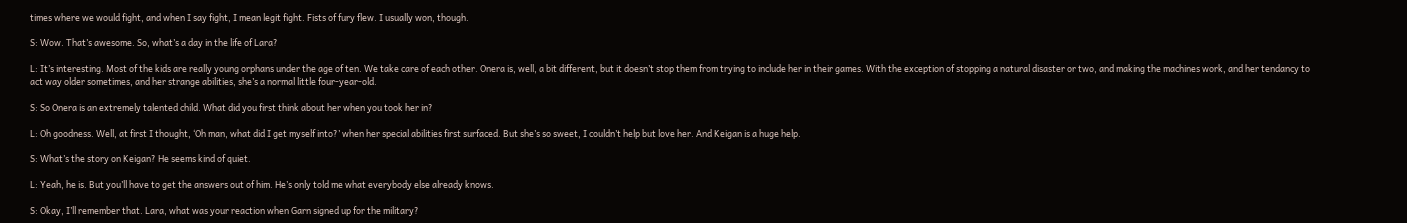times where we would fight, and when I say fight, I mean legit fight. Fists of fury flew. I usually won, though.

S: Wow. That’s awesome. So, what’s a day in the life of Lara?

L: It’s interesting. Most of the kids are really young orphans under the age of ten. We take care of each other. Onera is, well, a bit different, but it doesn’t stop them from trying to include her in their games. With the exception of stopping a natural disaster or two, and making the machines work, and her tendancy to act way older sometimes, and her strange abilities, she’s a normal little four-year-old.

S: So Onera is an extremely talented child. What did you first think about her when you took her in?

L: Oh goodness. Well, at first I thought, ‘Oh man, what did I get myself into?’ when her special abilities first surfaced. But she’s so sweet, I couldn’t help but love her. And Keigan is a huge help.

S: What’s the story on Keigan? He seems kind of quiet.

L: Yeah, he is. But you’ll have to get the answers out of him. He’s only told me what everybody else already knows.

S: Okay, I’ll remember that. Lara, what was your reaction when Garn signed up for the military?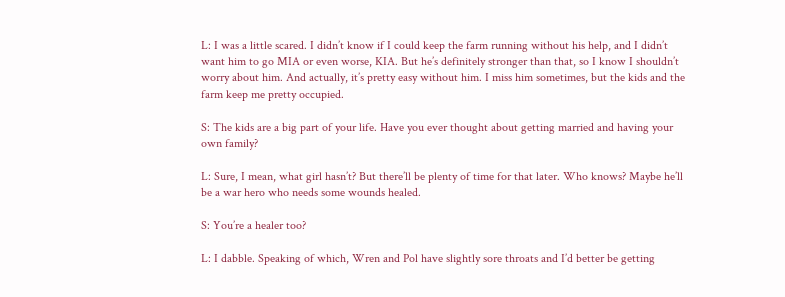L: I was a little scared. I didn’t know if I could keep the farm running without his help, and I didn’t want him to go MIA or even worse, KIA. But he’s definitely stronger than that, so I know I shouldn’t worry about him. And actually, it’s pretty easy without him. I miss him sometimes, but the kids and the farm keep me pretty occupied.

S: The kids are a big part of your life. Have you ever thought about getting married and having your own family?

L: Sure, I mean, what girl hasn’t? But there’ll be plenty of time for that later. Who knows? Maybe he’ll be a war hero who needs some wounds healed.

S: You’re a healer too?

L: I dabble. Speaking of which, Wren and Pol have slightly sore throats and I’d better be getting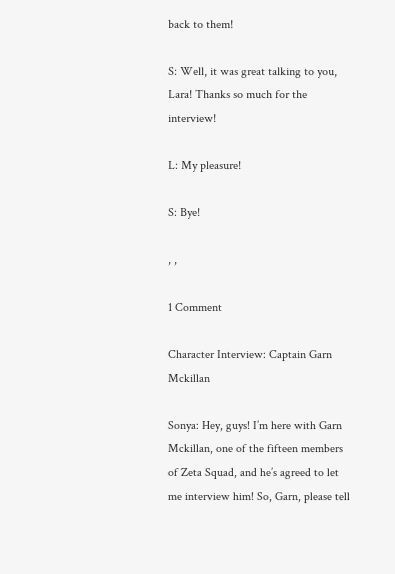back to them!

S: Well, it was great talking to you, Lara! Thanks so much for the interview!

L: My pleasure!

S: Bye!

, ,

1 Comment

Character Interview: Captain Garn Mckillan

Sonya: Hey, guys! I’m here with Garn Mckillan, one of the fifteen members of Zeta Squad, and he’s agreed to let me interview him! So, Garn, please tell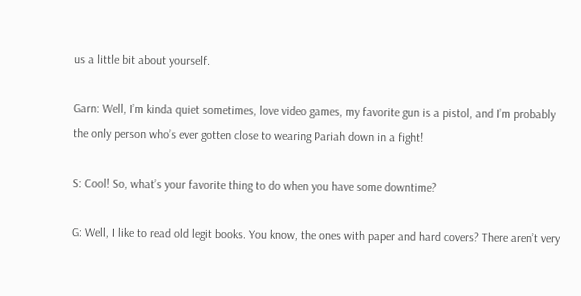us a little bit about yourself.

Garn: Well, I’m kinda quiet sometimes, love video games, my favorite gun is a pistol, and I’m probably the only person who’s ever gotten close to wearing Pariah down in a fight!

S: Cool! So, what’s your favorite thing to do when you have some downtime?

G: Well, I like to read old legit books. You know, the ones with paper and hard covers? There aren’t very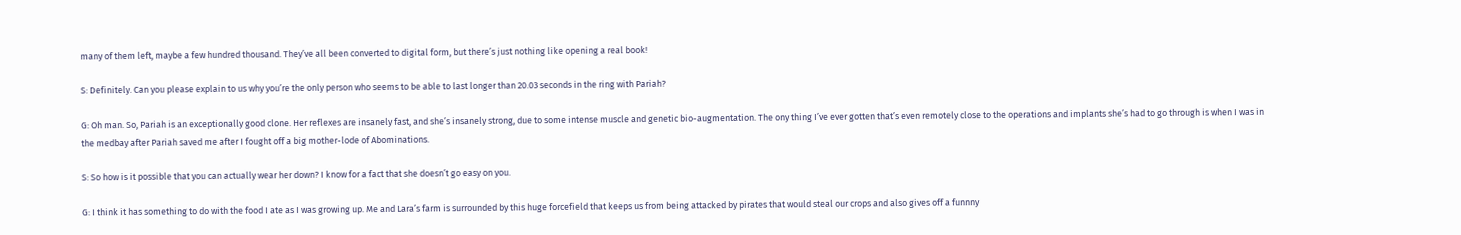many of them left, maybe a few hundred thousand. They’ve all been converted to digital form, but there’s just nothing like opening a real book!

S: Definitely. Can you please explain to us why you’re the only person who seems to be able to last longer than 20.03 seconds in the ring with Pariah?

G: Oh man. So, Pariah is an exceptionally good clone. Her reflexes are insanely fast, and she’s insanely strong, due to some intense muscle and genetic bio-augmentation. The ony thing I’ve ever gotten that’s even remotely close to the operations and implants she’s had to go through is when I was in the medbay after Pariah saved me after I fought off a big mother-lode of Abominations.

S: So how is it possible that you can actually wear her down? I know for a fact that she doesn’t go easy on you.

G: I think it has something to do with the food I ate as I was growing up. Me and Lara’s farm is surrounded by this huge forcefield that keeps us from being attacked by pirates that would steal our crops and also gives off a funnny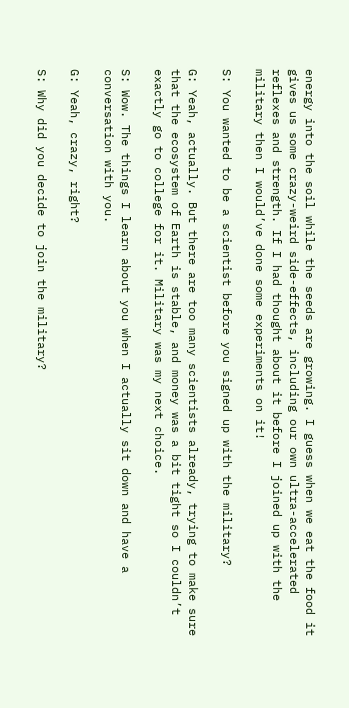energy into the soil while the seeds are growing. I guess when we eat the food it gives us some crazy-weird side-effects, including our own ultra-accelerated reflexes and strength. If I had thought about it before I joined up with the military then I would’ve done some experiments on it!

S: You wanted to be a scientist before you signed up with the military?

G: Yeah, actually. But there are too many scientists already, trying to make sure that the ecosystem of Earth is stable, and money was a bit tight so I couldn’t exactly go to college for it. Military was my next choice.

S: Wow. The things I learn about you when I actually sit down and have a conversation with you.

G: Yeah, crazy, right?

S: Why did you decide to join the military?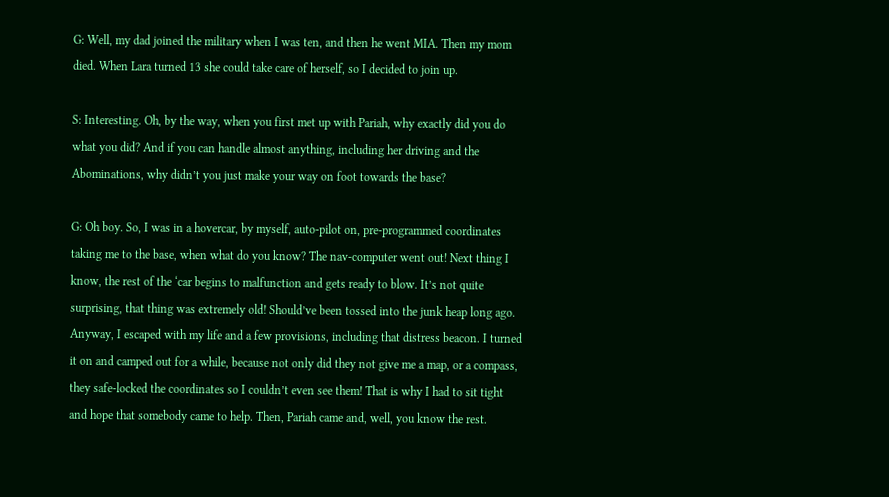G: Well, my dad joined the military when I was ten, and then he went MIA. Then my mom died. When Lara turned 13 she could take care of herself, so I decided to join up.

S: Interesting. Oh, by the way, when you first met up with Pariah, why exactly did you do what you did? And if you can handle almost anything, including her driving and the Abominations, why didn’t you just make your way on foot towards the base?

G: Oh boy. So, I was in a hovercar, by myself, auto-pilot on, pre-programmed coordinates taking me to the base, when what do you know? The nav-computer went out! Next thing I know, the rest of the ‘car begins to malfunction and gets ready to blow. It’s not quite surprising, that thing was extremely old! Should’ve been tossed into the junk heap long ago. Anyway, I escaped with my life and a few provisions, including that distress beacon. I turned it on and camped out for a while, because not only did they not give me a map, or a compass, they safe-locked the coordinates so I couldn’t even see them! That is why I had to sit tight and hope that somebody came to help. Then, Pariah came and, well, you know the rest.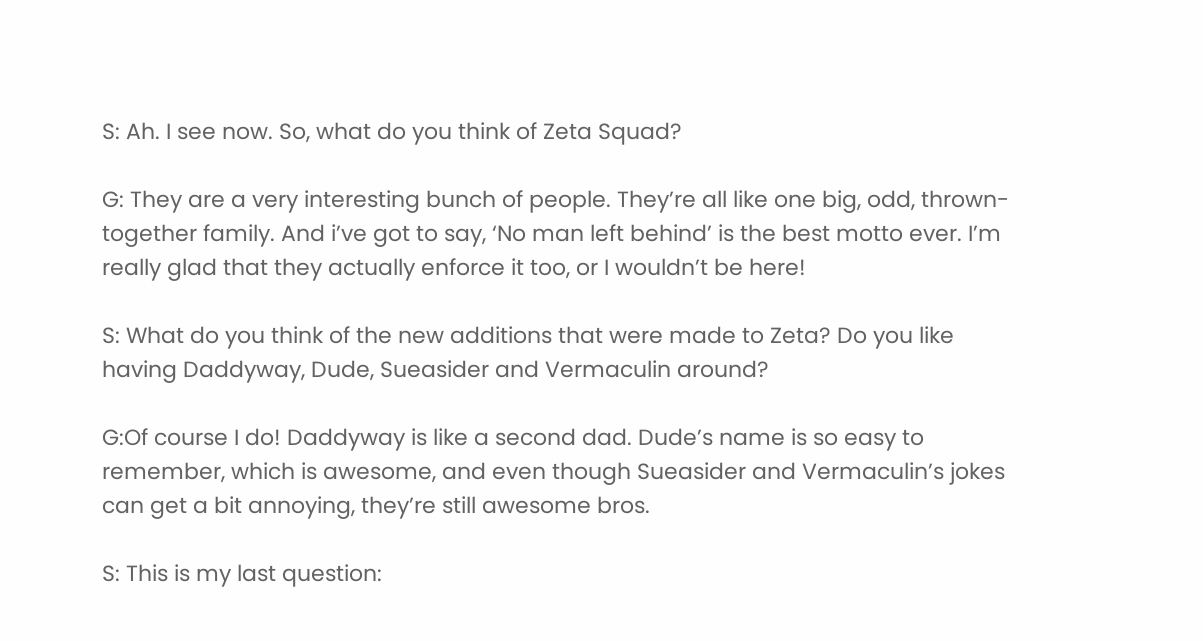S: Ah. I see now. So, what do you think of Zeta Squad?

G: They are a very interesting bunch of people. They’re all like one big, odd, thrown-together family. And i’ve got to say, ‘No man left behind’ is the best motto ever. I’m really glad that they actually enforce it too, or I wouldn’t be here!

S: What do you think of the new additions that were made to Zeta? Do you like having Daddyway, Dude, Sueasider and Vermaculin around?

G:Of course I do! Daddyway is like a second dad. Dude’s name is so easy to remember, which is awesome, and even though Sueasider and Vermaculin’s jokes can get a bit annoying, they’re still awesome bros.

S: This is my last question: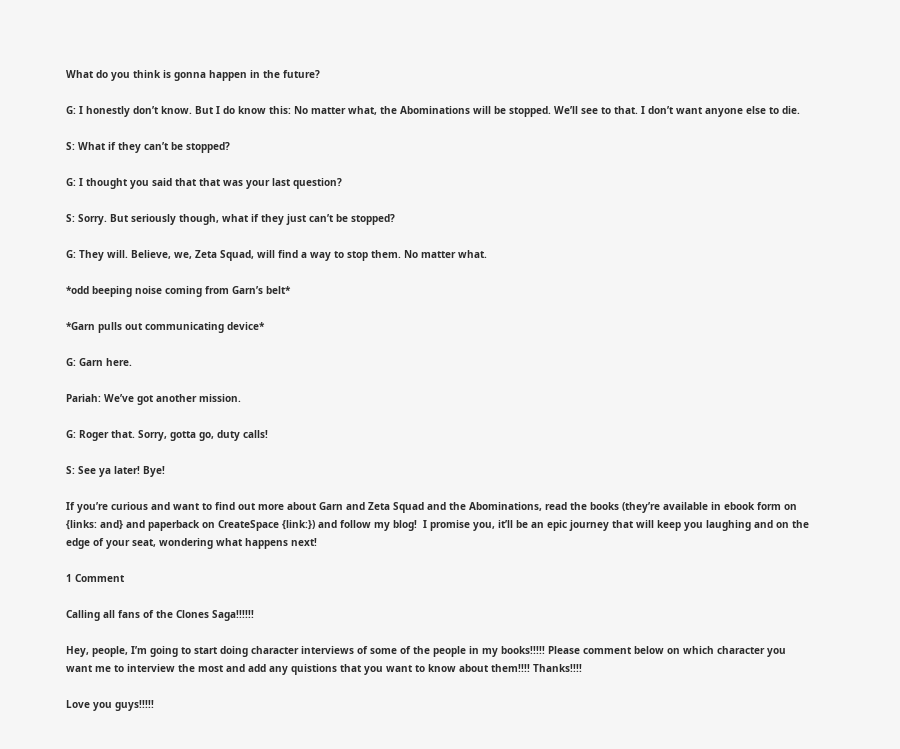What do you think is gonna happen in the future?

G: I honestly don’t know. But I do know this: No matter what, the Abominations will be stopped. We’ll see to that. I don’t want anyone else to die.

S: What if they can’t be stopped?

G: I thought you said that that was your last question?

S: Sorry. But seriously though, what if they just can’t be stopped?

G: They will. Believe, we, Zeta Squad, will find a way to stop them. No matter what.

*odd beeping noise coming from Garn’s belt*

*Garn pulls out communicating device*

G: Garn here.

Pariah: We’ve got another mission.

G: Roger that. Sorry, gotta go, duty calls!

S: See ya later! Bye!

If you’re curious and want to find out more about Garn and Zeta Squad and the Abominations, read the books (they’re available in ebook form on {links: and} and paperback on CreateSpace {link:}) and follow my blog!  I promise you, it’ll be an epic journey that will keep you laughing and on the edge of your seat, wondering what happens next!

1 Comment

Calling all fans of the Clones Saga!!!!!!

Hey, people, I’m going to start doing character interviews of some of the people in my books!!!!! Please comment below on which character you want me to interview the most and add any quistions that you want to know about them!!!! Thanks!!!!

Love you guys!!!!!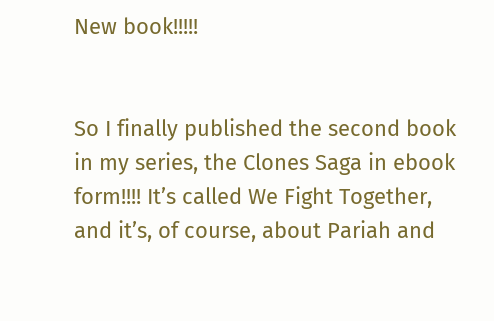New book!!!!!


So I finally published the second book in my series, the Clones Saga in ebook form!!!! It’s called We Fight Together, and it’s, of course, about Pariah and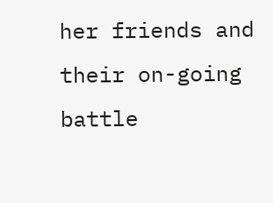her friends and their on-going battle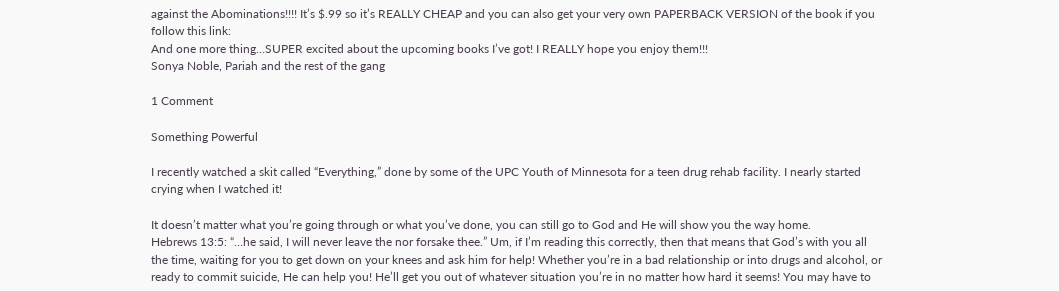against the Abominations!!!! It’s $.99 so it’s REALLY CHEAP and you can also get your very own PAPERBACK VERSION of the book if you follow this link:
And one more thing…SUPER excited about the upcoming books I’ve got! I REALLY hope you enjoy them!!!
Sonya Noble, Pariah and the rest of the gang

1 Comment

Something Powerful

I recently watched a skit called “Everything,” done by some of the UPC Youth of Minnesota for a teen drug rehab facility. I nearly started crying when I watched it!

It doesn’t matter what you’re going through or what you’ve done, you can still go to God and He will show you the way home.
Hebrews 13:5: “…he said, I will never leave the nor forsake thee.” Um, if I’m reading this correctly, then that means that God’s with you all the time, waiting for you to get down on your knees and ask him for help! Whether you’re in a bad relationship or into drugs and alcohol, or ready to commit suicide, He can help you! He’ll get you out of whatever situation you’re in no matter how hard it seems! You may have to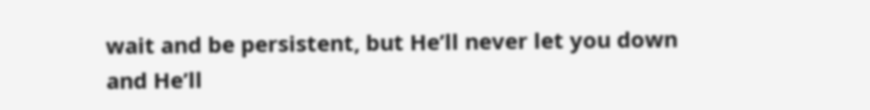wait and be persistent, but He’ll never let you down and He’ll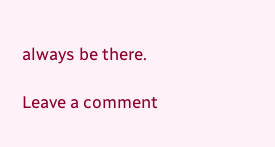always be there.

Leave a comment